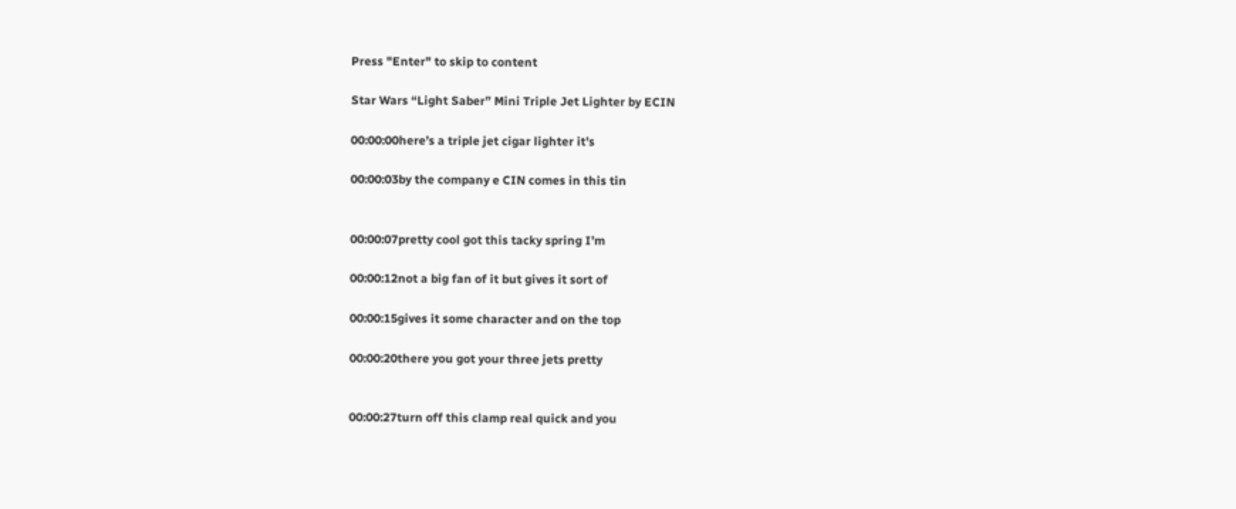Press "Enter" to skip to content

Star Wars “Light Saber” Mini Triple Jet Lighter by ECIN

00:00:00here’s a triple jet cigar lighter it’s

00:00:03by the company e CIN comes in this tin


00:00:07pretty cool got this tacky spring I’m

00:00:12not a big fan of it but gives it sort of

00:00:15gives it some character and on the top

00:00:20there you got your three jets pretty


00:00:27turn off this clamp real quick and you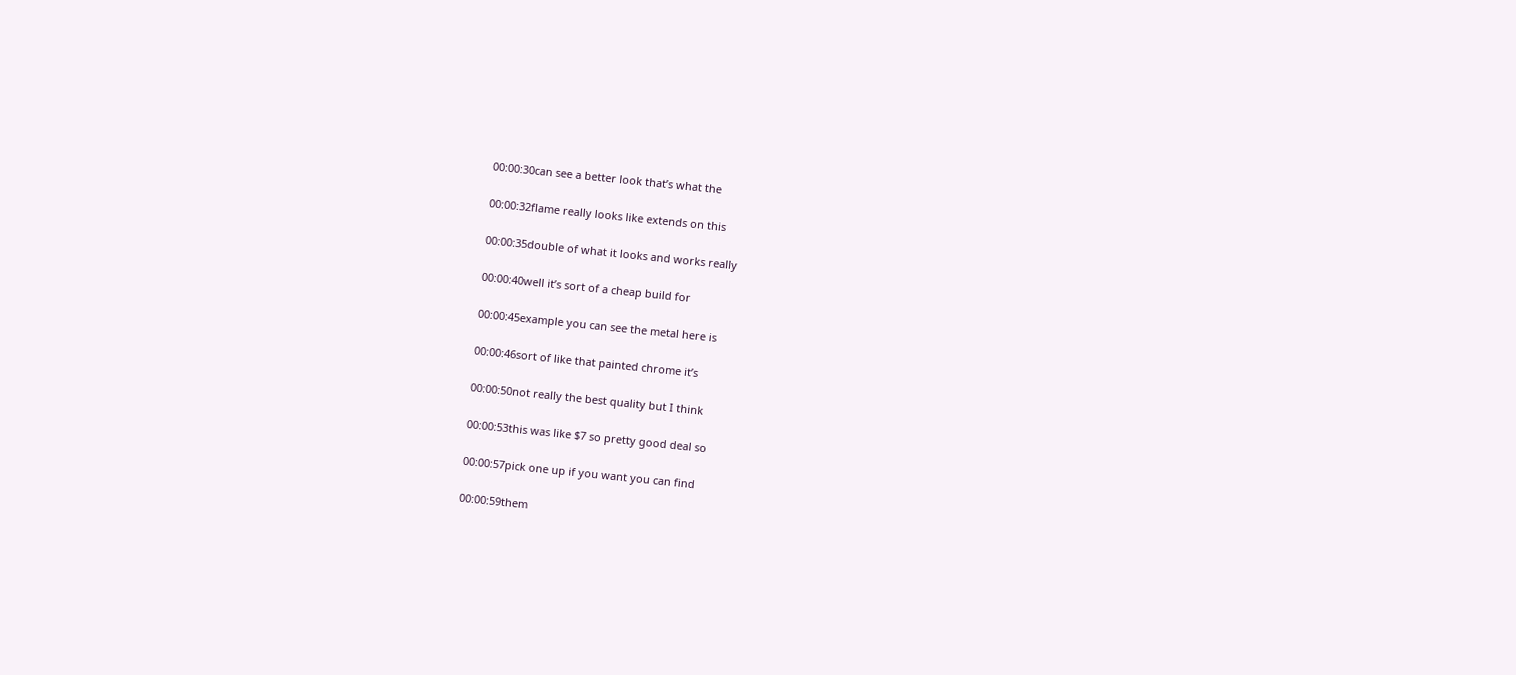00:00:30can see a better look that’s what the

00:00:32flame really looks like extends on this

00:00:35double of what it looks and works really

00:00:40well it’s sort of a cheap build for

00:00:45example you can see the metal here is

00:00:46sort of like that painted chrome it’s

00:00:50not really the best quality but I think

00:00:53this was like $7 so pretty good deal so

00:00:57pick one up if you want you can find

00:00:59them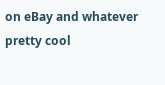on eBay and whatever pretty cool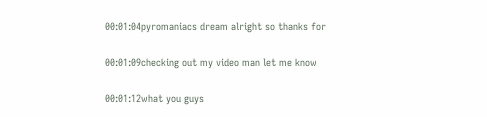00:01:04pyromaniacs dream alright so thanks for

00:01:09checking out my video man let me know

00:01:12what you guys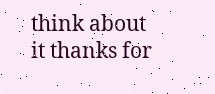think about it thanks for